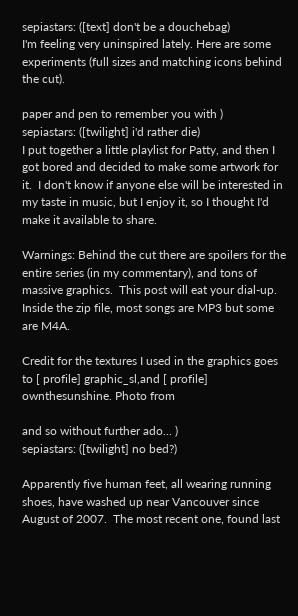sepiastars: ([text] don't be a douchebag)
I'm feeling very uninspired lately. Here are some experiments (full sizes and matching icons behind the cut).

paper and pen to remember you with )
sepiastars: ([twilight] i'd rather die)
I put together a little playlist for Patty, and then I got bored and decided to make some artwork for it.  I don't know if anyone else will be interested in my taste in music, but I enjoy it, so I thought I'd make it available to share.

Warnings: Behind the cut there are spoilers for the entire series (in my commentary), and tons of massive graphics.  This post will eat your dial-up. Inside the zip file, most songs are MP3 but some are M4A.

Credit for the textures I used in the graphics goes to [ profile] graphic_sl,and [ profile] ownthesunshine. Photo from

and so without further ado... )
sepiastars: ([twilight] no bed?)

Apparently five human feet, all wearing running shoes, have washed up near Vancouver since August of 2007.  The most recent one, found last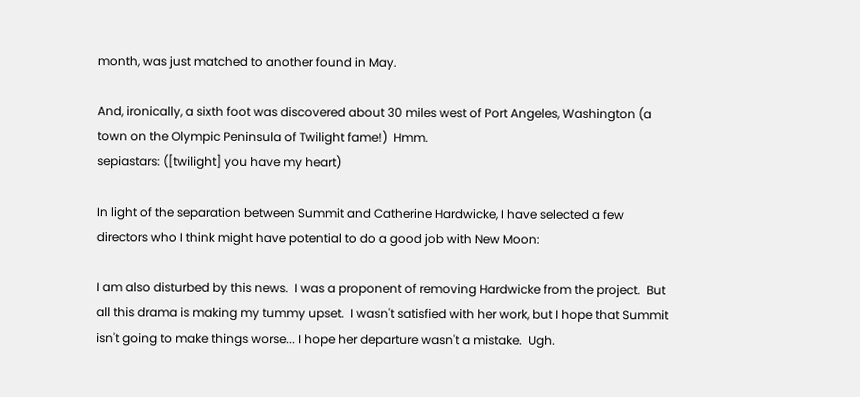month, was just matched to another found in May.

And, ironically, a sixth foot was discovered about 30 miles west of Port Angeles, Washington (a town on the Olympic Peninsula of Twilight fame!)  Hmm.
sepiastars: ([twilight] you have my heart)

In light of the separation between Summit and Catherine Hardwicke, I have selected a few directors who I think might have potential to do a good job with New Moon:

I am also disturbed by this news.  I was a proponent of removing Hardwicke from the project.  But all this drama is making my tummy upset.  I wasn't satisfied with her work, but I hope that Summit isn't going to make things worse... I hope her departure wasn't a mistake.  Ugh.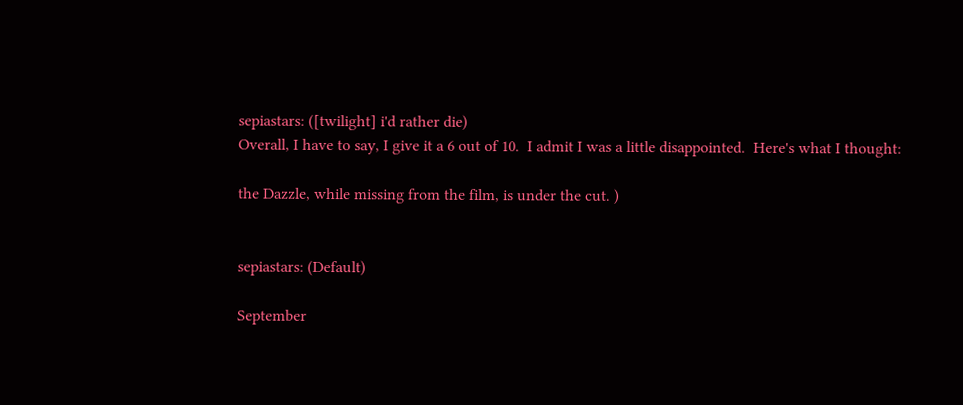sepiastars: ([twilight] i'd rather die)
Overall, I have to say, I give it a 6 out of 10.  I admit I was a little disappointed.  Here's what I thought:

the Dazzle, while missing from the film, is under the cut. )


sepiastars: (Default)

September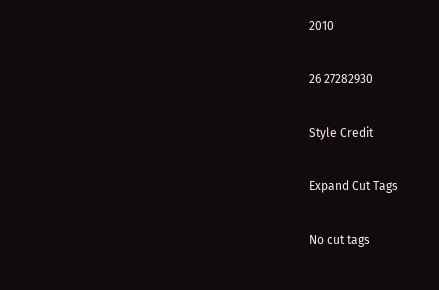2010

26 27282930

Style Credit

Expand Cut Tags

No cut tags